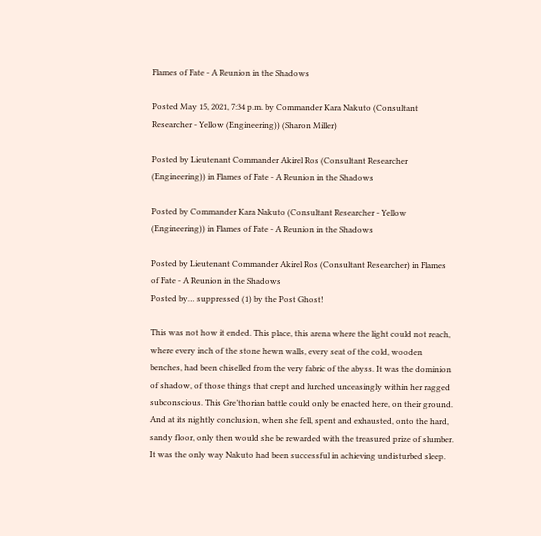Flames of Fate - A Reunion in the Shadows

Posted May 15, 2021, 7:34 p.m. by Commander Kara Nakuto (Consultant Researcher - Yellow (Engineering)) (Sharon Miller)

Posted by Lieutenant Commander Akirel Ros (Consultant Researcher (Engineering)) in Flames of Fate - A Reunion in the Shadows

Posted by Commander Kara Nakuto (Consultant Researcher - Yellow (Engineering)) in Flames of Fate - A Reunion in the Shadows

Posted by Lieutenant Commander Akirel Ros (Consultant Researcher) in Flames of Fate - A Reunion in the Shadows
Posted by… suppressed (1) by the Post Ghost!

This was not how it ended. This place, this arena where the light could not reach, where every inch of the stone hewn walls, every seat of the cold, wooden benches, had been chiselled from the very fabric of the abyss. It was the dominion of shadow, of those things that crept and lurched unceasingly within her ragged subconscious. This Gre’thorian battle could only be enacted here, on their ground. And at its nightly conclusion, when she fell, spent and exhausted, onto the hard, sandy floor, only then would she be rewarded with the treasured prize of slumber. It was the only way Nakuto had been successful in achieving undisturbed sleep.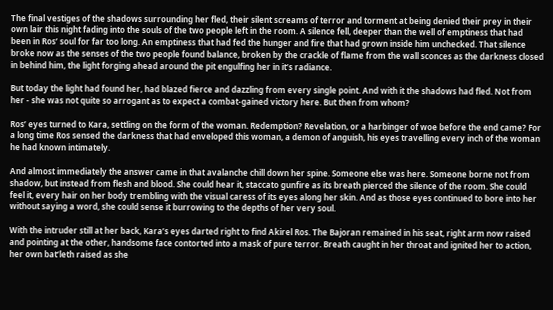The final vestiges of the shadows surrounding her fled, their silent screams of terror and torment at being denied their prey in their own lair this night fading into the souls of the two people left in the room. A silence fell, deeper than the well of emptiness that had been in Ros’ soul for far too long. An emptiness that had fed the hunger and fire that had grown inside him unchecked. That silence broke now as the senses of the two people found balance, broken by the crackle of flame from the wall sconces as the darkness closed in behind him, the light forging ahead around the pit engulfing her in it’s radiance.

But today the light had found her, had blazed fierce and dazzling from every single point. And with it the shadows had fled. Not from her - she was not quite so arrogant as to expect a combat-gained victory here. But then from whom?

Ros’ eyes turned to Kara, settling on the form of the woman. Redemption? Revelation, or a harbinger of woe before the end came? For a long time Ros sensed the darkness that had enveloped this woman, a demon of anguish, his eyes travelling every inch of the woman he had known intimately.

And almost immediately the answer came in that avalanche chill down her spine. Someone else was here. Someone borne not from shadow, but instead from flesh and blood. She could hear it, staccato gunfire as its breath pierced the silence of the room. She could feel it, every hair on her body trembling with the visual caress of its eyes along her skin. And as those eyes continued to bore into her without saying a word, she could sense it burrowing to the depths of her very soul.

With the intruder still at her back, Kara’s eyes darted right to find Akirel Ros. The Bajoran remained in his seat, right arm now raised and pointing at the other, handsome face contorted into a mask of pure terror. Breath caught in her throat and ignited her to action, her own bat’leth raised as she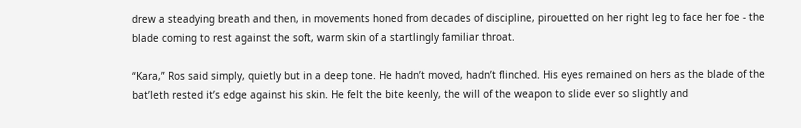drew a steadying breath and then, in movements honed from decades of discipline, pirouetted on her right leg to face her foe - the blade coming to rest against the soft, warm skin of a startlingly familiar throat.

“Kara,” Ros said simply, quietly but in a deep tone. He hadn’t moved, hadn’t flinched. His eyes remained on hers as the blade of the bat’leth rested it’s edge against his skin. He felt the bite keenly, the will of the weapon to slide ever so slightly and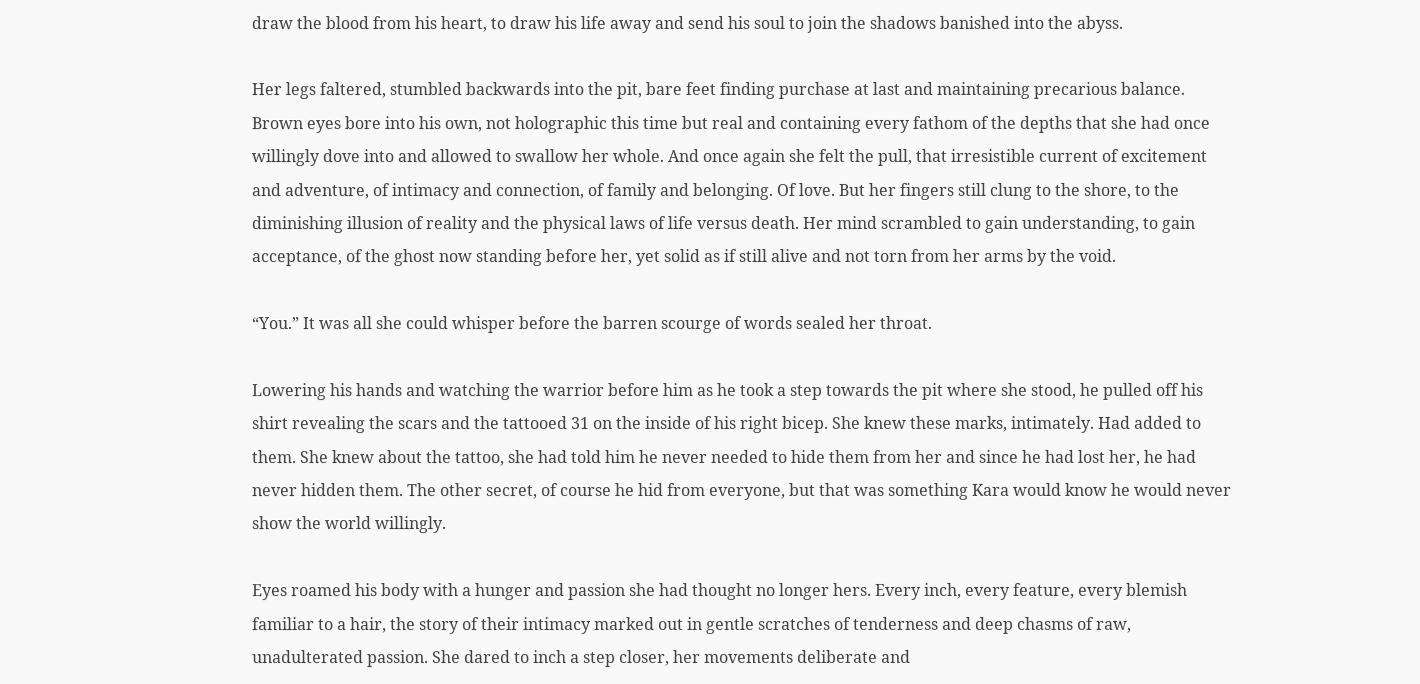draw the blood from his heart, to draw his life away and send his soul to join the shadows banished into the abyss.

Her legs faltered, stumbled backwards into the pit, bare feet finding purchase at last and maintaining precarious balance. Brown eyes bore into his own, not holographic this time but real and containing every fathom of the depths that she had once willingly dove into and allowed to swallow her whole. And once again she felt the pull, that irresistible current of excitement and adventure, of intimacy and connection, of family and belonging. Of love. But her fingers still clung to the shore, to the diminishing illusion of reality and the physical laws of life versus death. Her mind scrambled to gain understanding, to gain acceptance, of the ghost now standing before her, yet solid as if still alive and not torn from her arms by the void.

“You.” It was all she could whisper before the barren scourge of words sealed her throat.

Lowering his hands and watching the warrior before him as he took a step towards the pit where she stood, he pulled off his shirt revealing the scars and the tattooed 31 on the inside of his right bicep. She knew these marks, intimately. Had added to them. She knew about the tattoo, she had told him he never needed to hide them from her and since he had lost her, he had never hidden them. The other secret, of course he hid from everyone, but that was something Kara would know he would never show the world willingly.

Eyes roamed his body with a hunger and passion she had thought no longer hers. Every inch, every feature, every blemish familiar to a hair, the story of their intimacy marked out in gentle scratches of tenderness and deep chasms of raw, unadulterated passion. She dared to inch a step closer, her movements deliberate and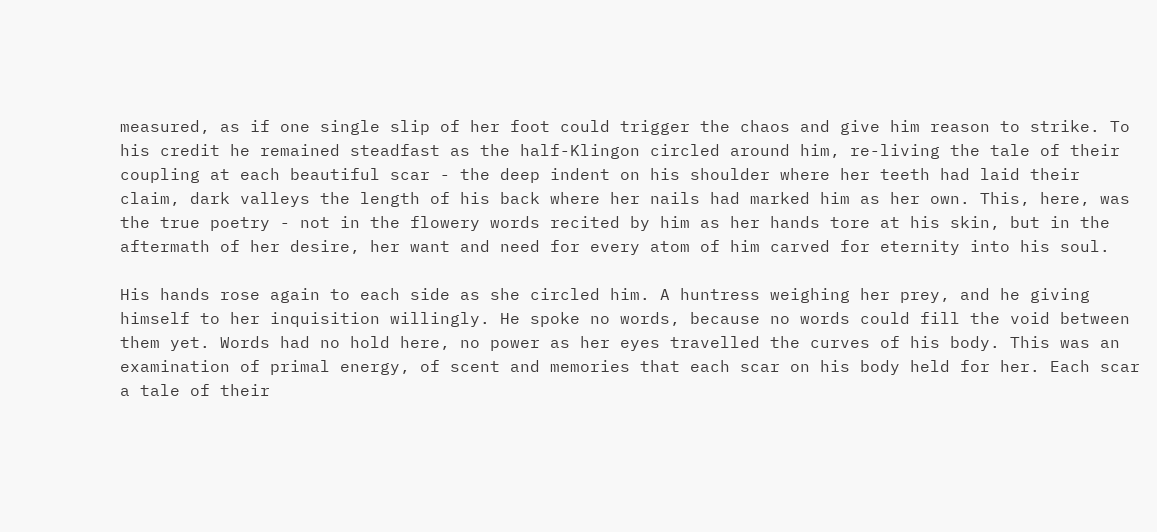measured, as if one single slip of her foot could trigger the chaos and give him reason to strike. To his credit he remained steadfast as the half-Klingon circled around him, re-living the tale of their coupling at each beautiful scar - the deep indent on his shoulder where her teeth had laid their claim, dark valleys the length of his back where her nails had marked him as her own. This, here, was the true poetry - not in the flowery words recited by him as her hands tore at his skin, but in the aftermath of her desire, her want and need for every atom of him carved for eternity into his soul.

His hands rose again to each side as she circled him. A huntress weighing her prey, and he giving himself to her inquisition willingly. He spoke no words, because no words could fill the void between them yet. Words had no hold here, no power as her eyes travelled the curves of his body. This was an examination of primal energy, of scent and memories that each scar on his body held for her. Each scar a tale of their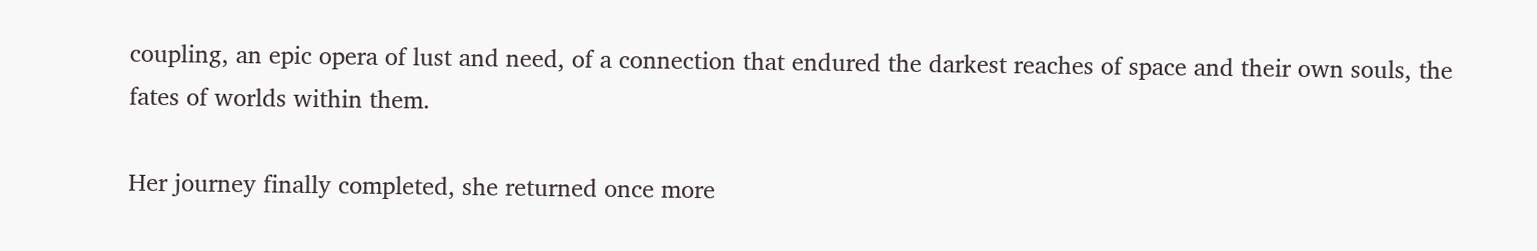coupling, an epic opera of lust and need, of a connection that endured the darkest reaches of space and their own souls, the fates of worlds within them.

Her journey finally completed, she returned once more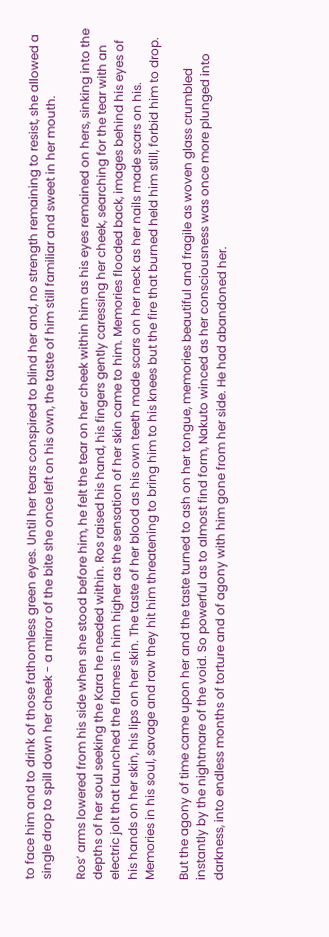to face him and to drink of those fathomless green eyes. Until her tears conspired to blind her and, no strength remaining to resist, she allowed a single drop to spill down her cheek - a mirror of the bite she once left on his own, the taste of him still familiar and sweet in her mouth.

Ros’ arms lowered from his side when she stood before him, he felt the tear on her cheek within him as his eyes remained on hers, sinking into the depths of her soul seeking the Kara he needed within. Ros raised his hand, his fingers gently caressing her cheek, searching for the tear with an electric jolt that launched the flames in him higher as the sensation of her skin came to him. Memories flooded back, images behind his eyes of his hands on her skin, his lips on her skin. The taste of her blood as his own teeth made scars on her neck as her nails made scars on his. Memories in his soul, savage and raw they hit him threatening to bring him to his knees but the fire that burned held him still, forbid him to drop.

But the agony of time came upon her and the taste turned to ash on her tongue, memories beautiful and fragile as woven glass crumbled instantly by the nightmare of the void. So powerful as to almost find form, Nakuto winced as her consciousness was once more plunged into darkness, into endless months of torture and of agony with him gone from her side. He had abandoned her.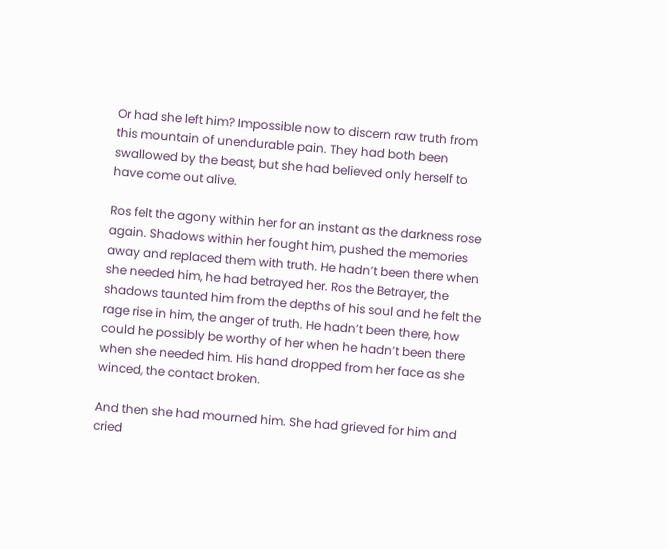Or had she left him? Impossible now to discern raw truth from this mountain of unendurable pain. They had both been swallowed by the beast, but she had believed only herself to have come out alive.

Ros felt the agony within her for an instant as the darkness rose again. Shadows within her fought him, pushed the memories away and replaced them with truth. He hadn’t been there when she needed him, he had betrayed her. Ros the Betrayer, the shadows taunted him from the depths of his soul and he felt the rage rise in him, the anger of truth. He hadn’t been there, how could he possibly be worthy of her when he hadn’t been there when she needed him. His hand dropped from her face as she winced, the contact broken.

And then she had mourned him. She had grieved for him and cried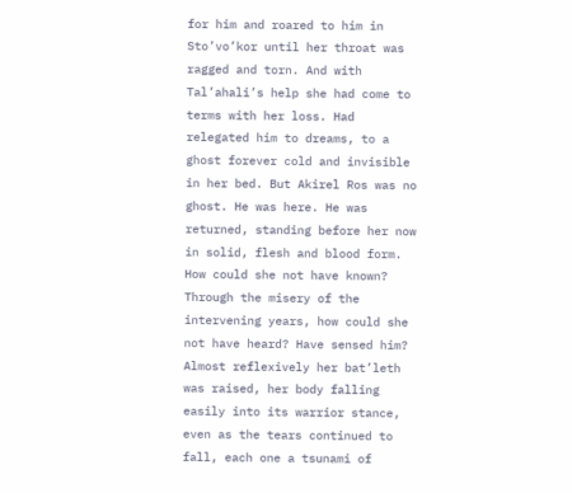for him and roared to him in Sto’vo’kor until her throat was ragged and torn. And with Tal’ahali’s help she had come to terms with her loss. Had relegated him to dreams, to a ghost forever cold and invisible in her bed. But Akirel Ros was no ghost. He was here. He was returned, standing before her now in solid, flesh and blood form. How could she not have known? Through the misery of the intervening years, how could she not have heard? Have sensed him? Almost reflexively her bat’leth was raised, her body falling easily into its warrior stance, even as the tears continued to fall, each one a tsunami of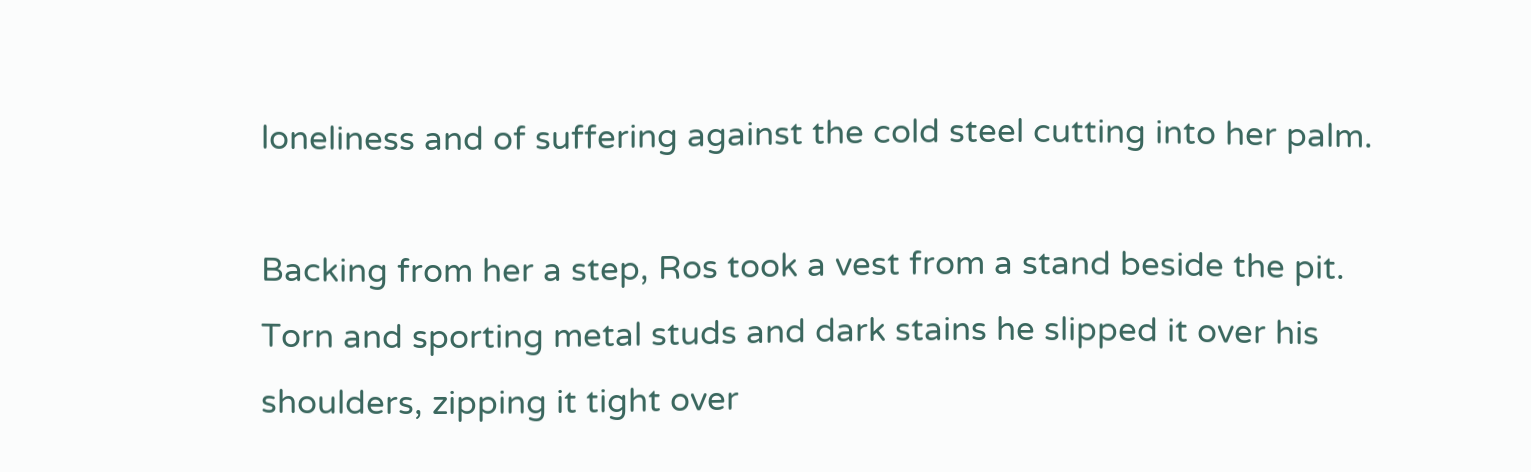loneliness and of suffering against the cold steel cutting into her palm.

Backing from her a step, Ros took a vest from a stand beside the pit. Torn and sporting metal studs and dark stains he slipped it over his shoulders, zipping it tight over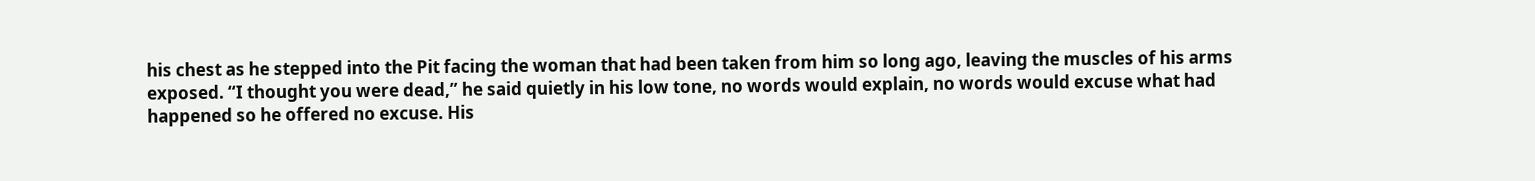his chest as he stepped into the Pit facing the woman that had been taken from him so long ago, leaving the muscles of his arms exposed. “I thought you were dead,” he said quietly in his low tone, no words would explain, no words would excuse what had happened so he offered no excuse. His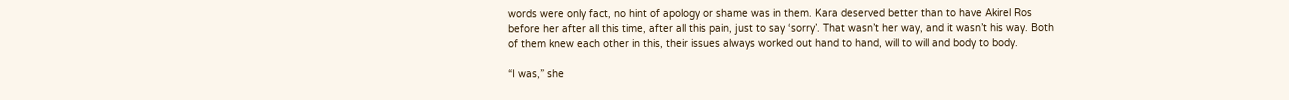words were only fact, no hint of apology or shame was in them. Kara deserved better than to have Akirel Ros before her after all this time, after all this pain, just to say ‘sorry’. That wasn’t her way, and it wasn’t his way. Both of them knew each other in this, their issues always worked out hand to hand, will to will and body to body.

“I was,” she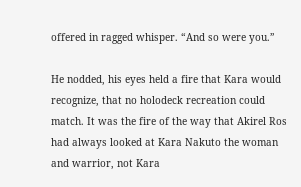offered in ragged whisper. “And so were you.”

He nodded, his eyes held a fire that Kara would recognize, that no holodeck recreation could match. It was the fire of the way that Akirel Ros had always looked at Kara Nakuto the woman and warrior, not Kara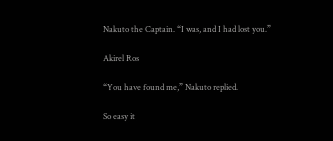Nakuto the Captain. “I was, and I had lost you.”

Akirel Ros

“You have found me,” Nakuto replied.

So easy it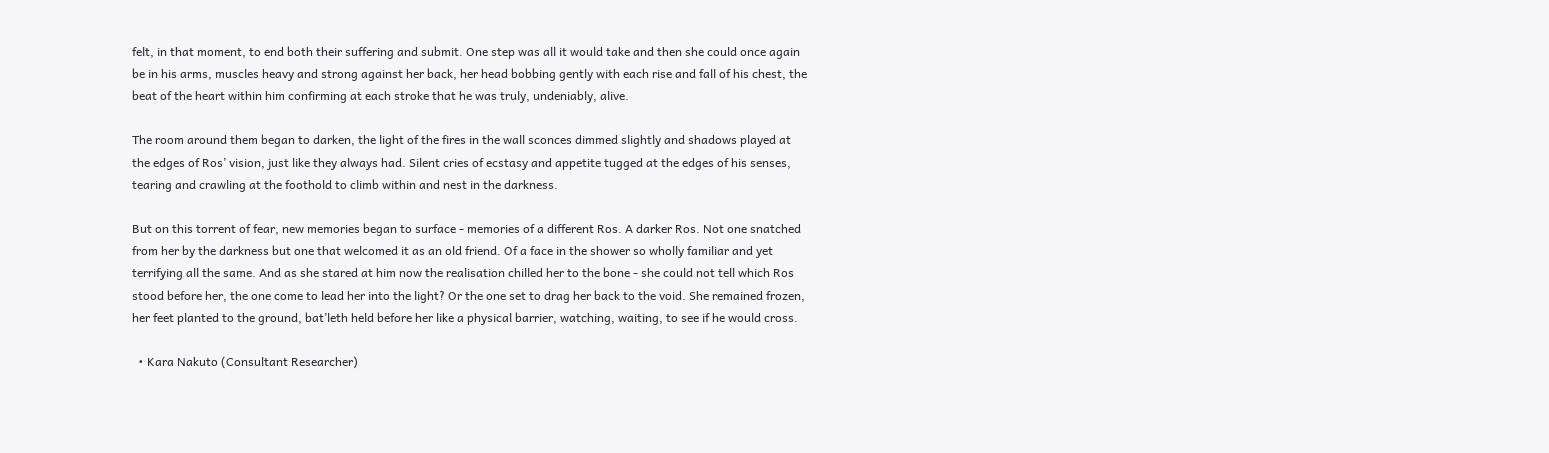felt, in that moment, to end both their suffering and submit. One step was all it would take and then she could once again be in his arms, muscles heavy and strong against her back, her head bobbing gently with each rise and fall of his chest, the beat of the heart within him confirming at each stroke that he was truly, undeniably, alive.

The room around them began to darken, the light of the fires in the wall sconces dimmed slightly and shadows played at the edges of Ros’ vision, just like they always had. Silent cries of ecstasy and appetite tugged at the edges of his senses, tearing and crawling at the foothold to climb within and nest in the darkness.

But on this torrent of fear, new memories began to surface - memories of a different Ros. A darker Ros. Not one snatched from her by the darkness but one that welcomed it as an old friend. Of a face in the shower so wholly familiar and yet terrifying all the same. And as she stared at him now the realisation chilled her to the bone - she could not tell which Ros stood before her, the one come to lead her into the light? Or the one set to drag her back to the void. She remained frozen, her feet planted to the ground, bat’leth held before her like a physical barrier, watching, waiting, to see if he would cross.

  • Kara Nakuto (Consultant Researcher)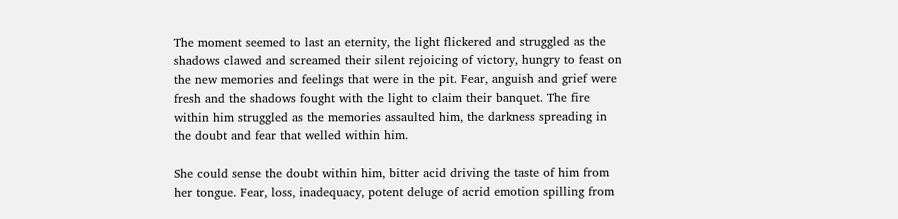The moment seemed to last an eternity, the light flickered and struggled as the shadows clawed and screamed their silent rejoicing of victory, hungry to feast on the new memories and feelings that were in the pit. Fear, anguish and grief were fresh and the shadows fought with the light to claim their banquet. The fire within him struggled as the memories assaulted him, the darkness spreading in the doubt and fear that welled within him.

She could sense the doubt within him, bitter acid driving the taste of him from her tongue. Fear, loss, inadequacy, potent deluge of acrid emotion spilling from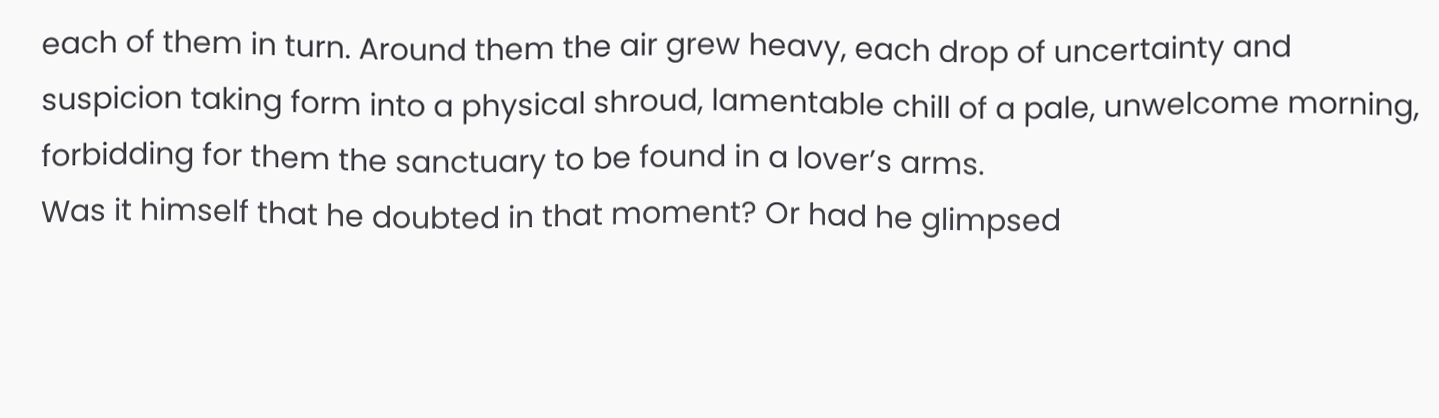each of them in turn. Around them the air grew heavy, each drop of uncertainty and suspicion taking form into a physical shroud, lamentable chill of a pale, unwelcome morning, forbidding for them the sanctuary to be found in a lover’s arms.
Was it himself that he doubted in that moment? Or had he glimpsed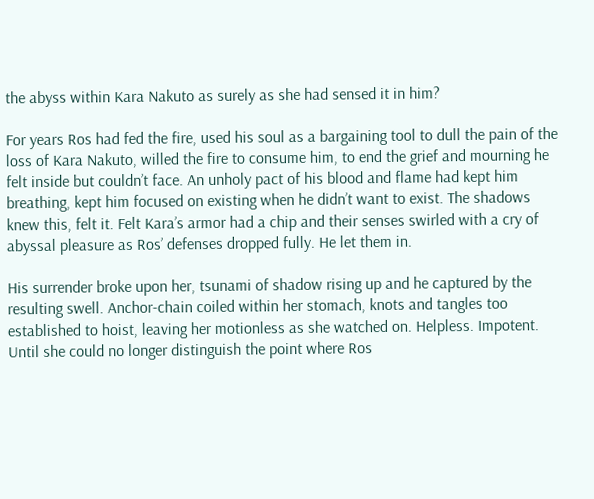the abyss within Kara Nakuto as surely as she had sensed it in him?

For years Ros had fed the fire, used his soul as a bargaining tool to dull the pain of the loss of Kara Nakuto, willed the fire to consume him, to end the grief and mourning he felt inside but couldn’t face. An unholy pact of his blood and flame had kept him breathing, kept him focused on existing when he didn’t want to exist. The shadows knew this, felt it. Felt Kara’s armor had a chip and their senses swirled with a cry of abyssal pleasure as Ros’ defenses dropped fully. He let them in.

His surrender broke upon her, tsunami of shadow rising up and he captured by the resulting swell. Anchor-chain coiled within her stomach, knots and tangles too established to hoist, leaving her motionless as she watched on. Helpless. Impotent. Until she could no longer distinguish the point where Ros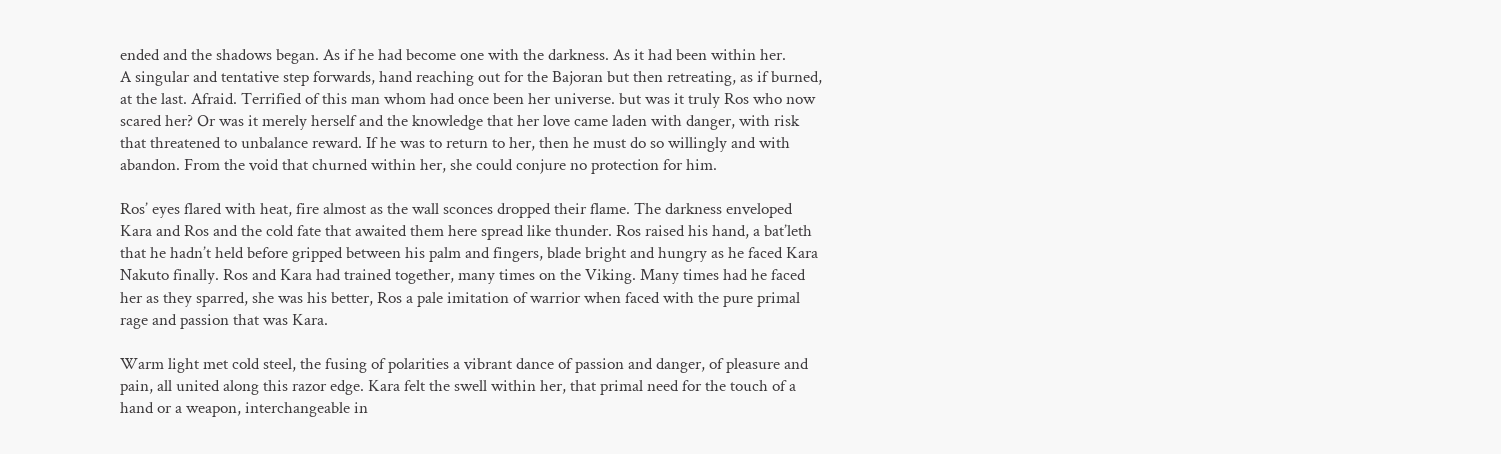ended and the shadows began. As if he had become one with the darkness. As it had been within her.
A singular and tentative step forwards, hand reaching out for the Bajoran but then retreating, as if burned, at the last. Afraid. Terrified of this man whom had once been her universe. but was it truly Ros who now scared her? Or was it merely herself and the knowledge that her love came laden with danger, with risk that threatened to unbalance reward. If he was to return to her, then he must do so willingly and with abandon. From the void that churned within her, she could conjure no protection for him.

Ros’ eyes flared with heat, fire almost as the wall sconces dropped their flame. The darkness enveloped Kara and Ros and the cold fate that awaited them here spread like thunder. Ros raised his hand, a bat’leth that he hadn’t held before gripped between his palm and fingers, blade bright and hungry as he faced Kara Nakuto finally. Ros and Kara had trained together, many times on the Viking. Many times had he faced her as they sparred, she was his better, Ros a pale imitation of warrior when faced with the pure primal rage and passion that was Kara.

Warm light met cold steel, the fusing of polarities a vibrant dance of passion and danger, of pleasure and pain, all united along this razor edge. Kara felt the swell within her, that primal need for the touch of a hand or a weapon, interchangeable in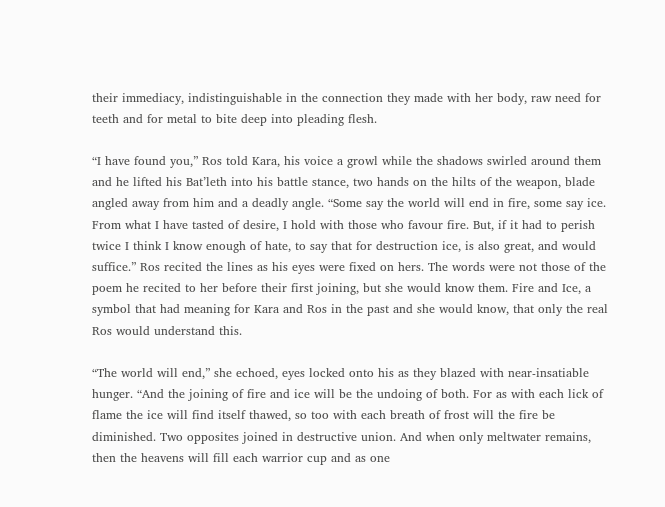their immediacy, indistinguishable in the connection they made with her body, raw need for teeth and for metal to bite deep into pleading flesh.

“I have found you,” Ros told Kara, his voice a growl while the shadows swirled around them and he lifted his Bat’leth into his battle stance, two hands on the hilts of the weapon, blade angled away from him and a deadly angle. “Some say the world will end in fire, some say ice. From what I have tasted of desire, I hold with those who favour fire. But, if it had to perish twice I think I know enough of hate, to say that for destruction ice, is also great, and would suffice.” Ros recited the lines as his eyes were fixed on hers. The words were not those of the poem he recited to her before their first joining, but she would know them. Fire and Ice, a symbol that had meaning for Kara and Ros in the past and she would know, that only the real Ros would understand this.

“The world will end,” she echoed, eyes locked onto his as they blazed with near-insatiable hunger. “And the joining of fire and ice will be the undoing of both. For as with each lick of flame the ice will find itself thawed, so too with each breath of frost will the fire be diminished. Two opposites joined in destructive union. And when only meltwater remains, then the heavens will fill each warrior cup and as one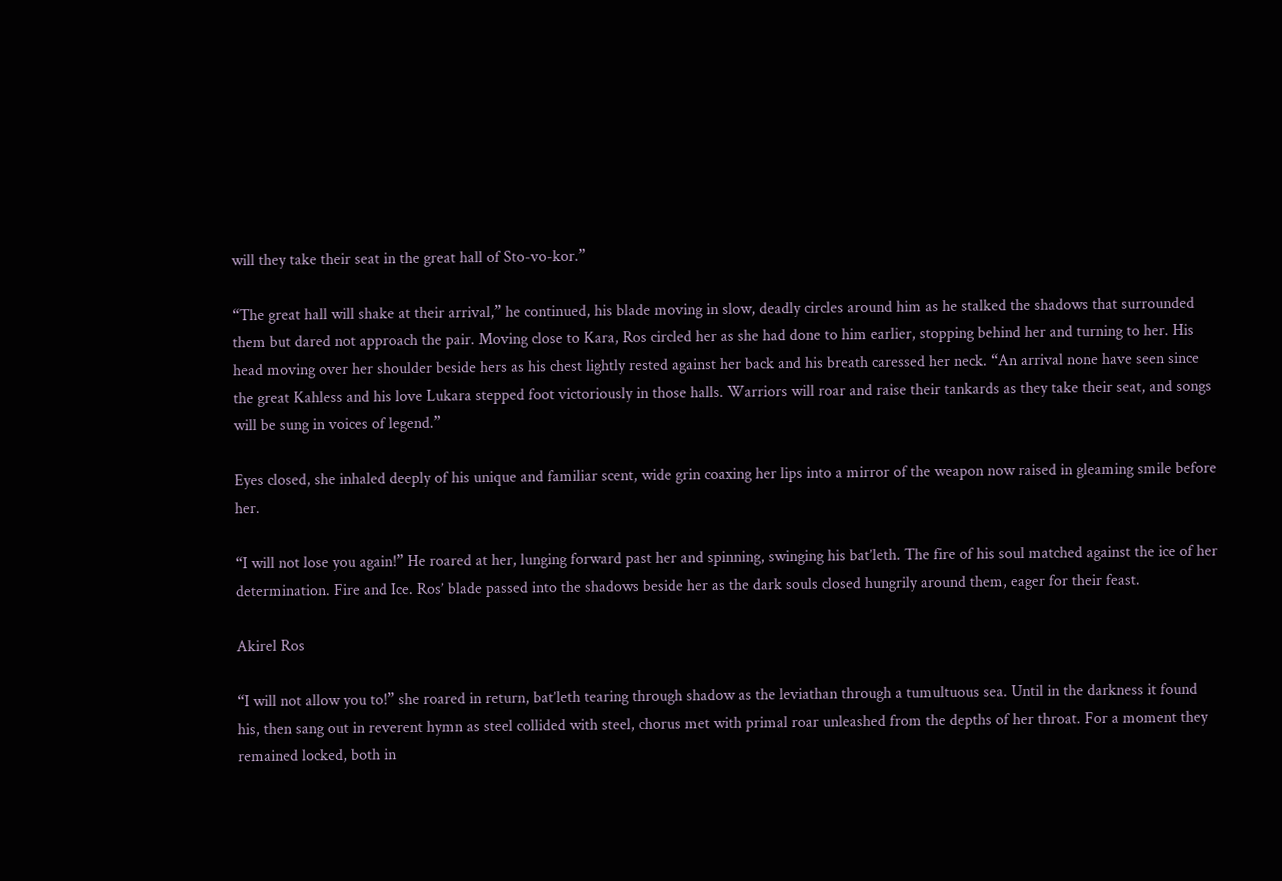will they take their seat in the great hall of Sto-vo-kor.”

“The great hall will shake at their arrival,” he continued, his blade moving in slow, deadly circles around him as he stalked the shadows that surrounded them but dared not approach the pair. Moving close to Kara, Ros circled her as she had done to him earlier, stopping behind her and turning to her. His head moving over her shoulder beside hers as his chest lightly rested against her back and his breath caressed her neck. “An arrival none have seen since the great Kahless and his love Lukara stepped foot victoriously in those halls. Warriors will roar and raise their tankards as they take their seat, and songs will be sung in voices of legend.”

Eyes closed, she inhaled deeply of his unique and familiar scent, wide grin coaxing her lips into a mirror of the weapon now raised in gleaming smile before her.

“I will not lose you again!” He roared at her, lunging forward past her and spinning, swinging his bat’leth. The fire of his soul matched against the ice of her determination. Fire and Ice. Ros’ blade passed into the shadows beside her as the dark souls closed hungrily around them, eager for their feast.

Akirel Ros

“I will not allow you to!” she roared in return, bat’leth tearing through shadow as the leviathan through a tumultuous sea. Until in the darkness it found his, then sang out in reverent hymn as steel collided with steel, chorus met with primal roar unleashed from the depths of her throat. For a moment they remained locked, both in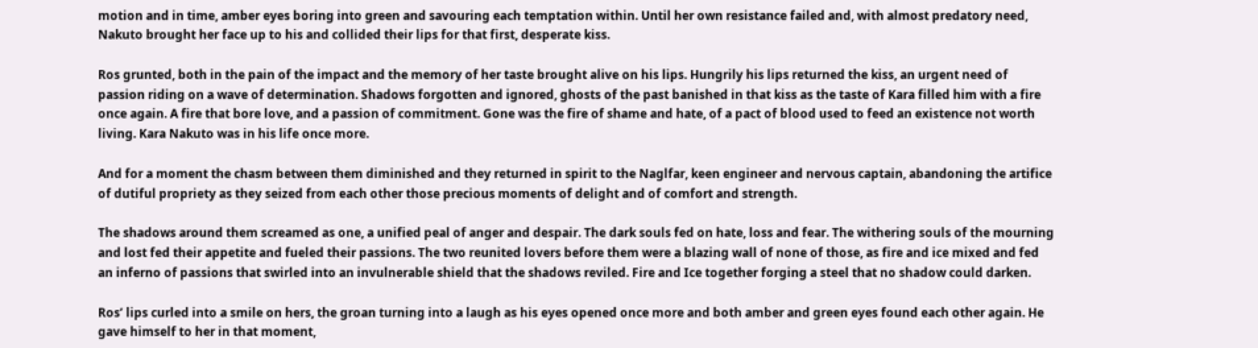motion and in time, amber eyes boring into green and savouring each temptation within. Until her own resistance failed and, with almost predatory need, Nakuto brought her face up to his and collided their lips for that first, desperate kiss.

Ros grunted, both in the pain of the impact and the memory of her taste brought alive on his lips. Hungrily his lips returned the kiss, an urgent need of passion riding on a wave of determination. Shadows forgotten and ignored, ghosts of the past banished in that kiss as the taste of Kara filled him with a fire once again. A fire that bore love, and a passion of commitment. Gone was the fire of shame and hate, of a pact of blood used to feed an existence not worth living. Kara Nakuto was in his life once more.

And for a moment the chasm between them diminished and they returned in spirit to the Naglfar, keen engineer and nervous captain, abandoning the artifice of dutiful propriety as they seized from each other those precious moments of delight and of comfort and strength.

The shadows around them screamed as one, a unified peal of anger and despair. The dark souls fed on hate, loss and fear. The withering souls of the mourning and lost fed their appetite and fueled their passions. The two reunited lovers before them were a blazing wall of none of those, as fire and ice mixed and fed an inferno of passions that swirled into an invulnerable shield that the shadows reviled. Fire and Ice together forging a steel that no shadow could darken.

Ros’ lips curled into a smile on hers, the groan turning into a laugh as his eyes opened once more and both amber and green eyes found each other again. He gave himself to her in that moment,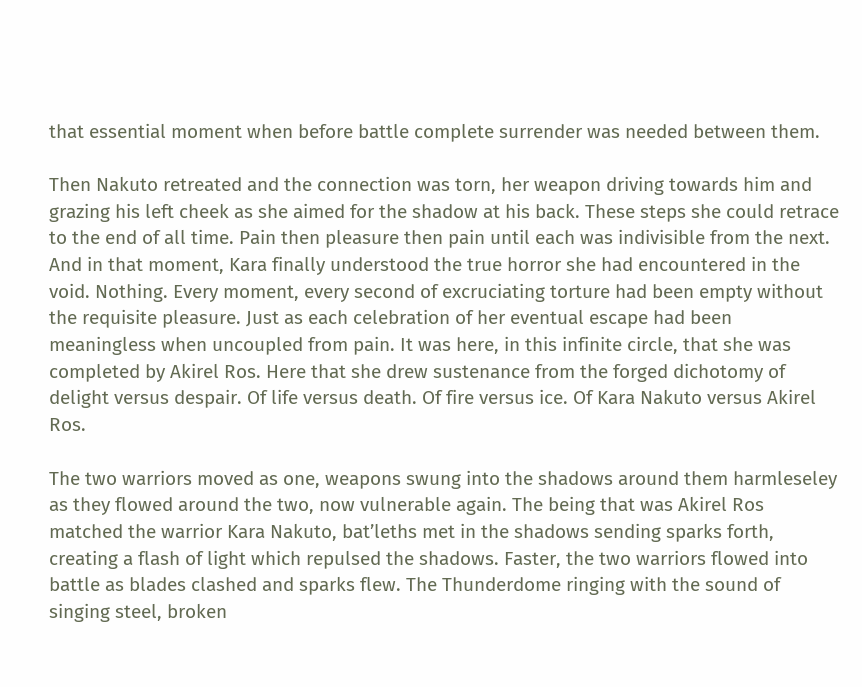that essential moment when before battle complete surrender was needed between them.

Then Nakuto retreated and the connection was torn, her weapon driving towards him and grazing his left cheek as she aimed for the shadow at his back. These steps she could retrace to the end of all time. Pain then pleasure then pain until each was indivisible from the next. And in that moment, Kara finally understood the true horror she had encountered in the void. Nothing. Every moment, every second of excruciating torture had been empty without the requisite pleasure. Just as each celebration of her eventual escape had been meaningless when uncoupled from pain. It was here, in this infinite circle, that she was completed by Akirel Ros. Here that she drew sustenance from the forged dichotomy of delight versus despair. Of life versus death. Of fire versus ice. Of Kara Nakuto versus Akirel Ros.

The two warriors moved as one, weapons swung into the shadows around them harmleseley as they flowed around the two, now vulnerable again. The being that was Akirel Ros matched the warrior Kara Nakuto, bat’leths met in the shadows sending sparks forth, creating a flash of light which repulsed the shadows. Faster, the two warriors flowed into battle as blades clashed and sparks flew. The Thunderdome ringing with the sound of singing steel, broken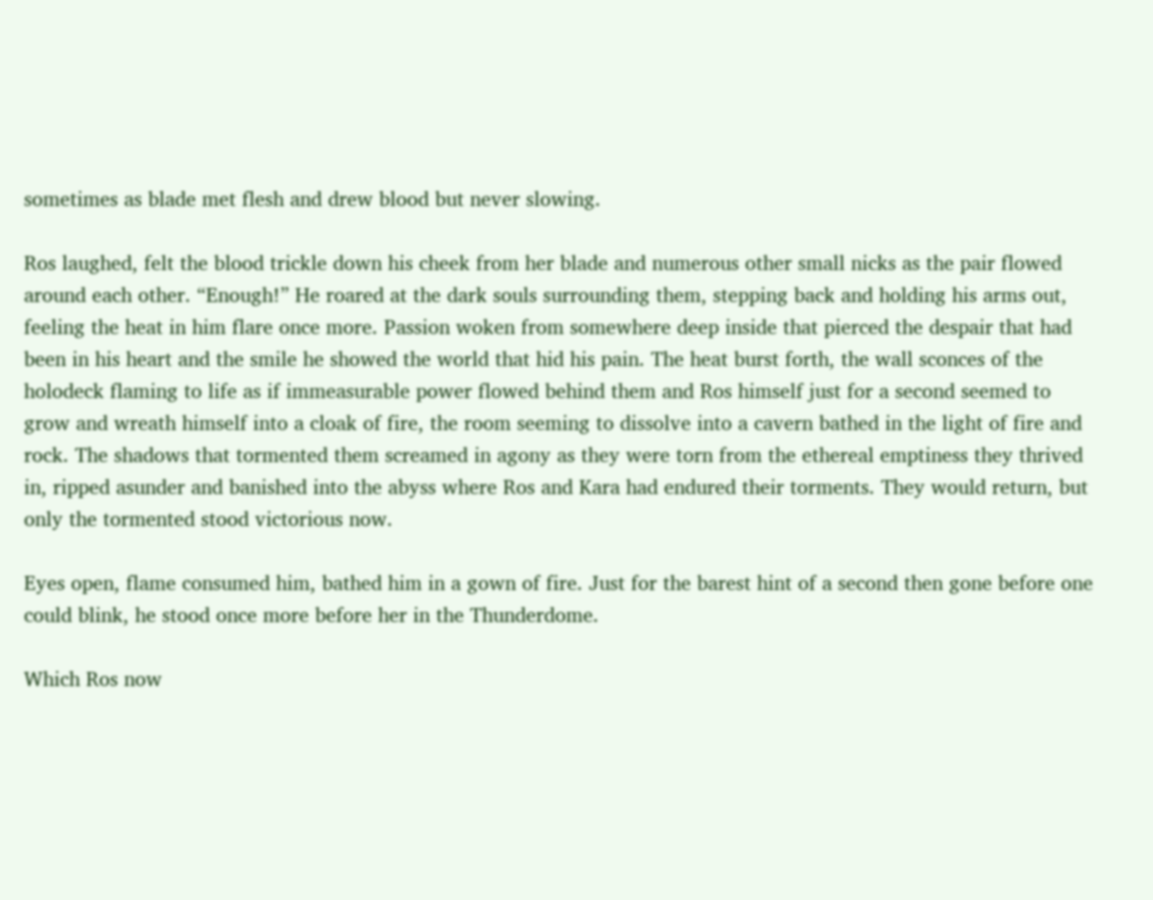sometimes as blade met flesh and drew blood but never slowing.

Ros laughed, felt the blood trickle down his cheek from her blade and numerous other small nicks as the pair flowed around each other. “Enough!” He roared at the dark souls surrounding them, stepping back and holding his arms out, feeling the heat in him flare once more. Passion woken from somewhere deep inside that pierced the despair that had been in his heart and the smile he showed the world that hid his pain. The heat burst forth, the wall sconces of the holodeck flaming to life as if immeasurable power flowed behind them and Ros himself just for a second seemed to grow and wreath himself into a cloak of fire, the room seeming to dissolve into a cavern bathed in the light of fire and rock. The shadows that tormented them screamed in agony as they were torn from the ethereal emptiness they thrived in, ripped asunder and banished into the abyss where Ros and Kara had endured their torments. They would return, but only the tormented stood victorious now.

Eyes open, flame consumed him, bathed him in a gown of fire. Just for the barest hint of a second then gone before one could blink, he stood once more before her in the Thunderdome.

Which Ros now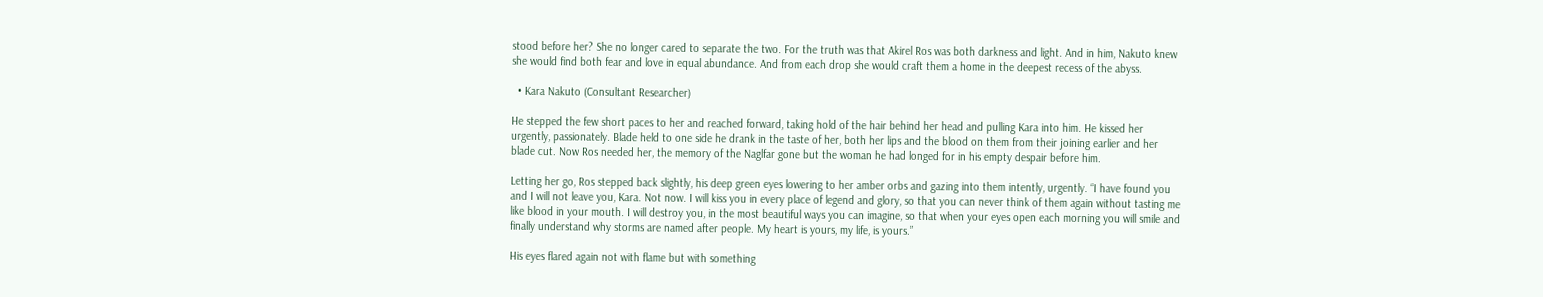stood before her? She no longer cared to separate the two. For the truth was that Akirel Ros was both darkness and light. And in him, Nakuto knew she would find both fear and love in equal abundance. And from each drop she would craft them a home in the deepest recess of the abyss.

  • Kara Nakuto (Consultant Researcher)

He stepped the few short paces to her and reached forward, taking hold of the hair behind her head and pulling Kara into him. He kissed her urgently, passionately. Blade held to one side he drank in the taste of her, both her lips and the blood on them from their joining earlier and her blade cut. Now Ros needed her, the memory of the Naglfar gone but the woman he had longed for in his empty despair before him.

Letting her go, Ros stepped back slightly, his deep green eyes lowering to her amber orbs and gazing into them intently, urgently. “I have found you and I will not leave you, Kara. Not now. I will kiss you in every place of legend and glory, so that you can never think of them again without tasting me like blood in your mouth. I will destroy you, in the most beautiful ways you can imagine, so that when your eyes open each morning you will smile and finally understand why storms are named after people. My heart is yours, my life, is yours.”

His eyes flared again not with flame but with something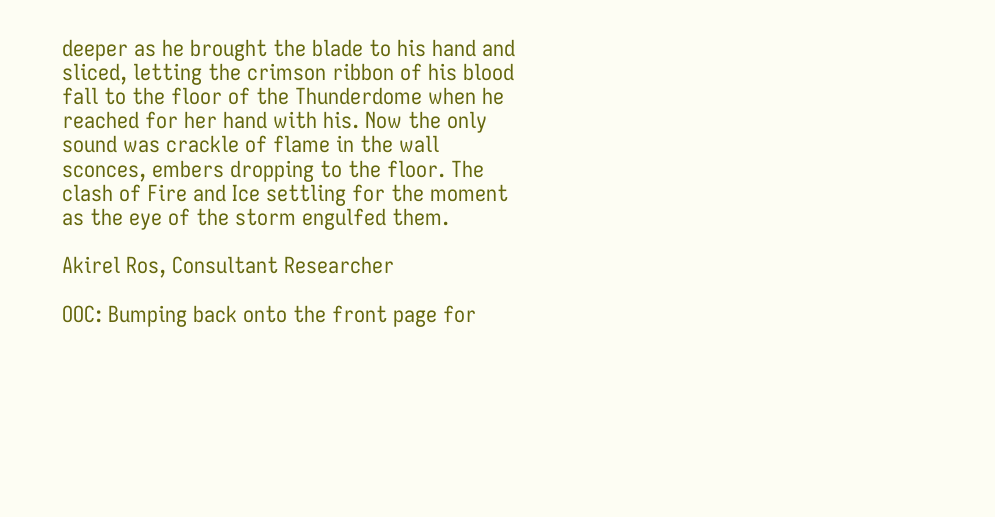deeper as he brought the blade to his hand and sliced, letting the crimson ribbon of his blood fall to the floor of the Thunderdome when he reached for her hand with his. Now the only sound was crackle of flame in the wall sconces, embers dropping to the floor. The clash of Fire and Ice settling for the moment as the eye of the storm engulfed them.

Akirel Ros, Consultant Researcher

OOC: Bumping back onto the front page for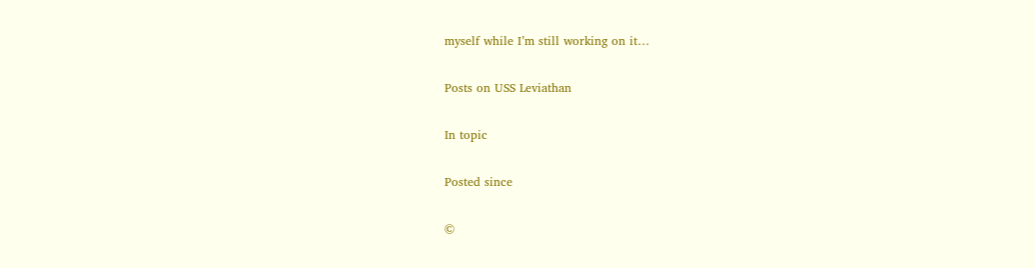myself while I’m still working on it…

Posts on USS Leviathan

In topic

Posted since

©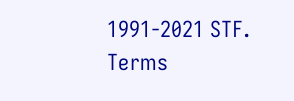1991-2021 STF. Terms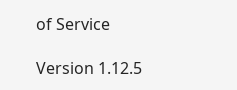of Service

Version 1.12.5